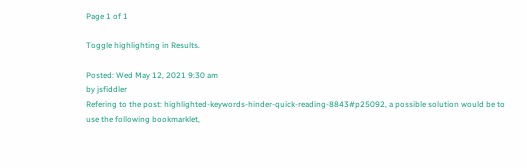Page 1 of 1

Toggle highlighting in Results.

Posted: Wed May 12, 2021 9:30 am
by jsfiddler
Refering to the post: highlighted-keywords-hinder-quick-reading-8843#p25092, a possible solution would be to use the following bookmarklet,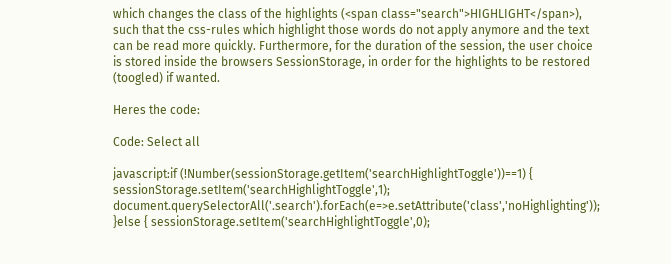which changes the class of the highlights (<span class="search">HIGHLIGHT</span>), such that the css-rules which highlight those words do not apply anymore and the text can be read more quickly. Furthermore, for the duration of the session, the user choice is stored inside the browsers SessionStorage, in order for the highlights to be restored (toogled) if wanted.

Heres the code:

Code: Select all

javascript:if (!Number(sessionStorage.getItem('searchHighlightToggle'))==1) { sessionStorage.setItem('searchHighlightToggle',1); document.querySelectorAll('.search').forEach(e=>e.setAttribute('class','noHighlighting')); }else { sessionStorage.setItem('searchHighlightToggle',0);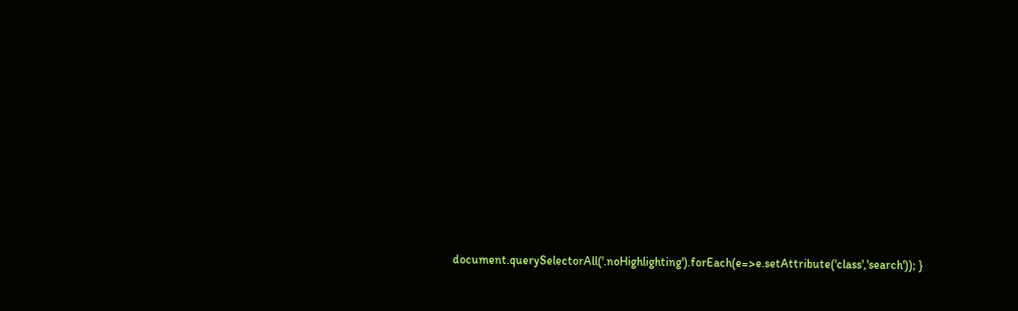document.querySelectorAll('.noHighlighting').forEach(e=>e.setAttribute('class','search')); }